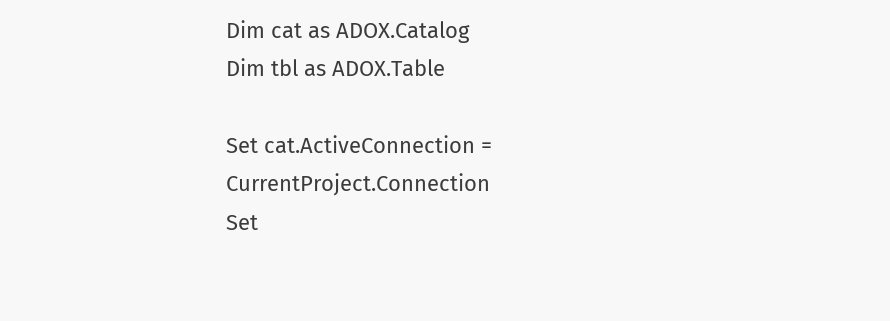Dim cat as ADOX.Catalog
Dim tbl as ADOX.Table

Set cat.ActiveConnection = CurrentProject.Connection
Set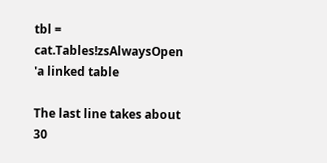tbl = cat.Tables!zsAlwaysOpen 'a linked table

The last line takes about 30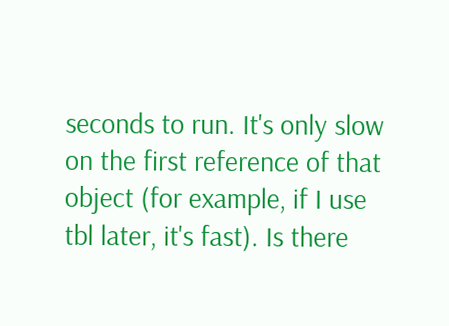seconds to run. It's only slow on the first reference of that object (for example, if I use tbl later, it's fast). Is there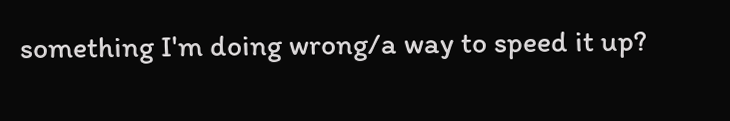something I'm doing wrong/a way to speed it up?